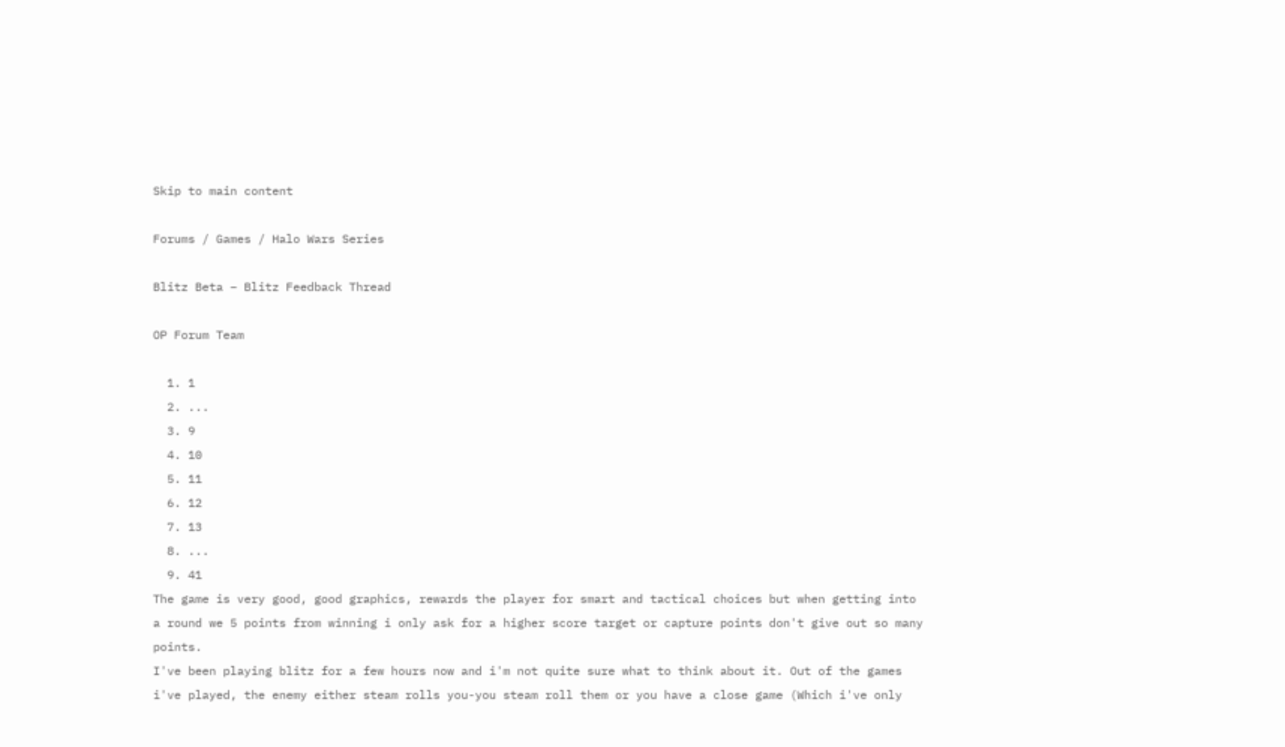Skip to main content

Forums / Games / Halo Wars Series

Blitz Beta – Blitz Feedback Thread

OP Forum Team

  1. 1
  2. ...
  3. 9
  4. 10
  5. 11
  6. 12
  7. 13
  8. ...
  9. 41
The game is very good, good graphics, rewards the player for smart and tactical choices but when getting into a round we 5 points from winning i only ask for a higher score target or capture points don't give out so many points.
I've been playing blitz for a few hours now and i'm not quite sure what to think about it. Out of the games i've played, the enemy either steam rolls you-you steam roll them or you have a close game (Which i've only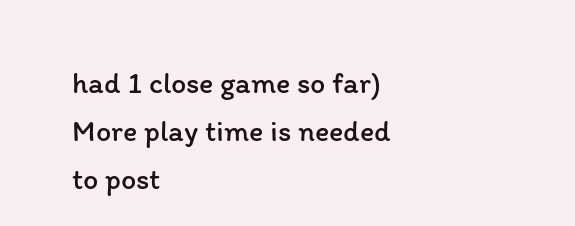had 1 close game so far) More play time is needed to post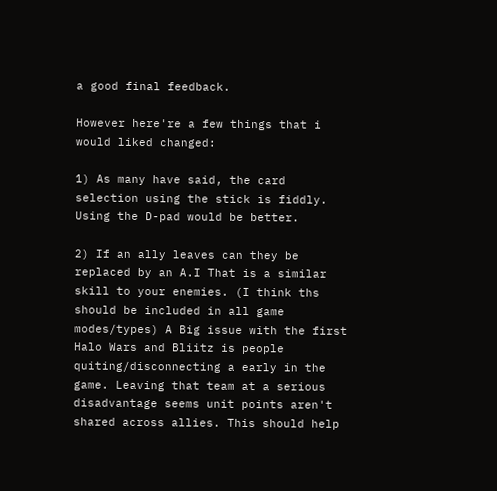a good final feedback.

However here're a few things that i would liked changed:

1) As many have said, the card selection using the stick is fiddly. Using the D-pad would be better.

2) If an ally leaves can they be replaced by an A.I That is a similar skill to your enemies. (I think ths should be included in all game modes/types) A Big issue with the first Halo Wars and Bliitz is people quiting/disconnecting a early in the game. Leaving that team at a serious disadvantage seems unit points aren't shared across allies. This should help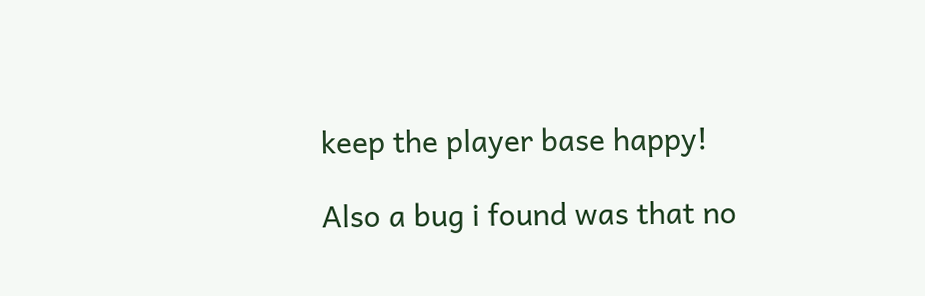keep the player base happy!

Also a bug i found was that no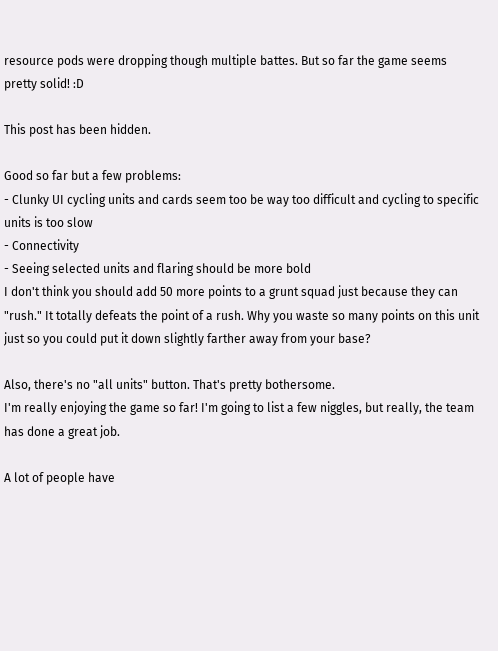resource pods were dropping though multiple battes. But so far the game seems pretty solid! :D

This post has been hidden.

Good so far but a few problems:
- Clunky UI cycling units and cards seem too be way too difficult and cycling to specific units is too slow
- Connectivity
- Seeing selected units and flaring should be more bold
I don't think you should add 50 more points to a grunt squad just because they can "rush." It totally defeats the point of a rush. Why you waste so many points on this unit just so you could put it down slightly farther away from your base?

Also, there's no "all units" button. That's pretty bothersome.
I'm really enjoying the game so far! I'm going to list a few niggles, but really, the team has done a great job.

A lot of people have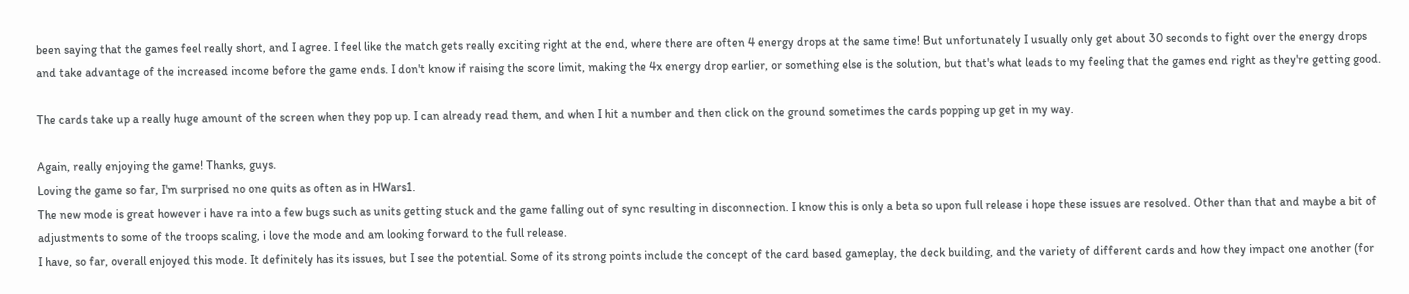been saying that the games feel really short, and I agree. I feel like the match gets really exciting right at the end, where there are often 4 energy drops at the same time! But unfortunately I usually only get about 30 seconds to fight over the energy drops and take advantage of the increased income before the game ends. I don't know if raising the score limit, making the 4x energy drop earlier, or something else is the solution, but that's what leads to my feeling that the games end right as they're getting good.

The cards take up a really huge amount of the screen when they pop up. I can already read them, and when I hit a number and then click on the ground sometimes the cards popping up get in my way.

Again, really enjoying the game! Thanks, guys.
Loving the game so far, I'm surprised no one quits as often as in HWars1.
The new mode is great however i have ra into a few bugs such as units getting stuck and the game falling out of sync resulting in disconnection. I know this is only a beta so upon full release i hope these issues are resolved. Other than that and maybe a bit of adjustments to some of the troops scaling, i love the mode and am looking forward to the full release.
I have, so far, overall enjoyed this mode. It definitely has its issues, but I see the potential. Some of its strong points include the concept of the card based gameplay, the deck building, and the variety of different cards and how they impact one another (for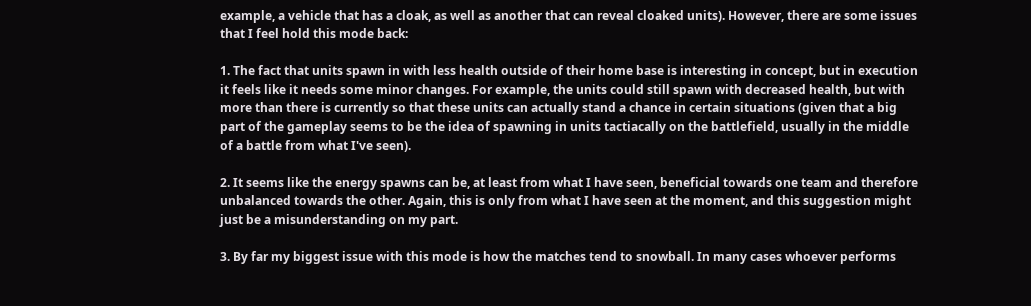example, a vehicle that has a cloak, as well as another that can reveal cloaked units). However, there are some issues that I feel hold this mode back:

1. The fact that units spawn in with less health outside of their home base is interesting in concept, but in execution it feels like it needs some minor changes. For example, the units could still spawn with decreased health, but with more than there is currently so that these units can actually stand a chance in certain situations (given that a big part of the gameplay seems to be the idea of spawning in units tactiacally on the battlefield, usually in the middle of a battle from what I've seen).

2. It seems like the energy spawns can be, at least from what I have seen, beneficial towards one team and therefore unbalanced towards the other. Again, this is only from what I have seen at the moment, and this suggestion might just be a misunderstanding on my part.

3. By far my biggest issue with this mode is how the matches tend to snowball. In many cases whoever performs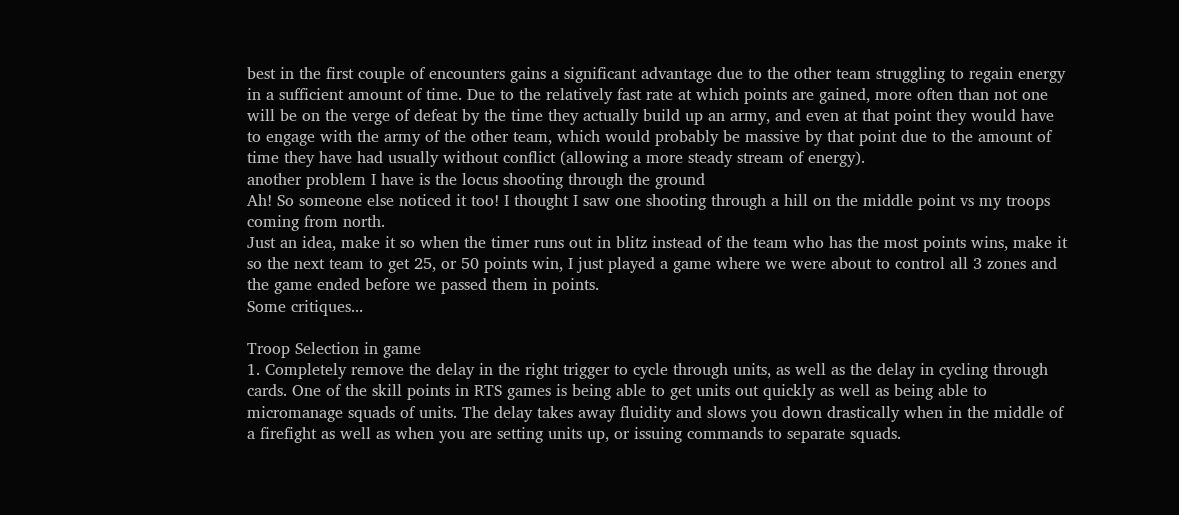best in the first couple of encounters gains a significant advantage due to the other team struggling to regain energy in a sufficient amount of time. Due to the relatively fast rate at which points are gained, more often than not one will be on the verge of defeat by the time they actually build up an army, and even at that point they would have to engage with the army of the other team, which would probably be massive by that point due to the amount of time they have had usually without conflict (allowing a more steady stream of energy).
another problem I have is the locus shooting through the ground
Ah! So someone else noticed it too! I thought I saw one shooting through a hill on the middle point vs my troops coming from north.
Just an idea, make it so when the timer runs out in blitz instead of the team who has the most points wins, make it so the next team to get 25, or 50 points win, I just played a game where we were about to control all 3 zones and the game ended before we passed them in points.
Some critiques...

Troop Selection in game
1. Completely remove the delay in the right trigger to cycle through units, as well as the delay in cycling through cards. One of the skill points in RTS games is being able to get units out quickly as well as being able to micromanage squads of units. The delay takes away fluidity and slows you down drastically when in the middle of a firefight as well as when you are setting units up, or issuing commands to separate squads.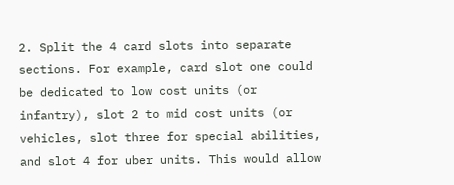2. Split the 4 card slots into separate sections. For example, card slot one could be dedicated to low cost units (or infantry), slot 2 to mid cost units (or vehicles, slot three for special abilities, and slot 4 for uber units. This would allow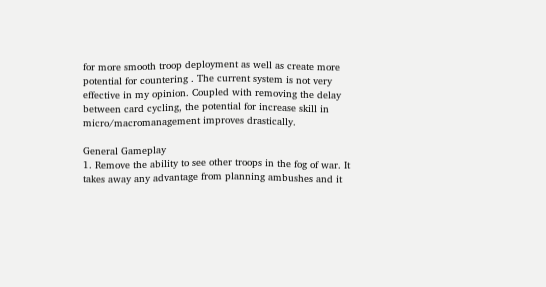for more smooth troop deployment as well as create more potential for countering . The current system is not very effective in my opinion. Coupled with removing the delay between card cycling, the potential for increase skill in micro/macromanagement improves drastically.

General Gameplay
1. Remove the ability to see other troops in the fog of war. It takes away any advantage from planning ambushes and it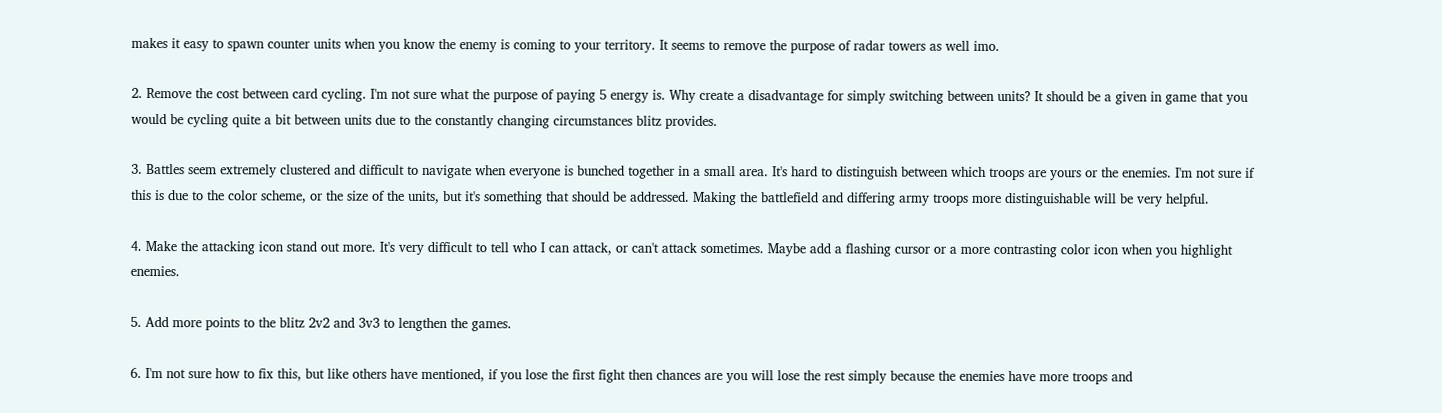makes it easy to spawn counter units when you know the enemy is coming to your territory. It seems to remove the purpose of radar towers as well imo.

2. Remove the cost between card cycling. I'm not sure what the purpose of paying 5 energy is. Why create a disadvantage for simply switching between units? It should be a given in game that you would be cycling quite a bit between units due to the constantly changing circumstances blitz provides.

3. Battles seem extremely clustered and difficult to navigate when everyone is bunched together in a small area. It's hard to distinguish between which troops are yours or the enemies. I'm not sure if this is due to the color scheme, or the size of the units, but it's something that should be addressed. Making the battlefield and differing army troops more distinguishable will be very helpful.

4. Make the attacking icon stand out more. It's very difficult to tell who I can attack, or can't attack sometimes. Maybe add a flashing cursor or a more contrasting color icon when you highlight enemies.

5. Add more points to the blitz 2v2 and 3v3 to lengthen the games.

6. I'm not sure how to fix this, but like others have mentioned, if you lose the first fight then chances are you will lose the rest simply because the enemies have more troops and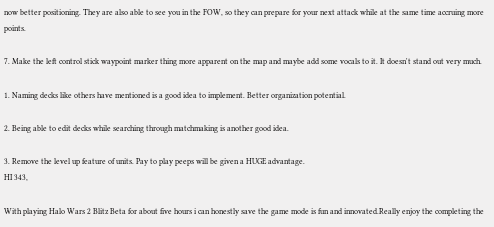now better positioning. They are also able to see you in the FOW, so they can prepare for your next attack while at the same time accruing more points.

7. Make the left control stick waypoint marker thing more apparent on the map and maybe add some vocals to it. It doesn't stand out very much.

1. Naming decks like others have mentioned is a good idea to implement. Better organization potential.

2. Being able to edit decks while searching through matchmaking is another good idea.

3. Remove the level up feature of units. Pay to play peeps will be given a HUGE advantage.
HI 343,

With playing Halo Wars 2 Blitz Beta for about five hours i can honestly save the game mode is fun and innovated.Really enjoy the completing the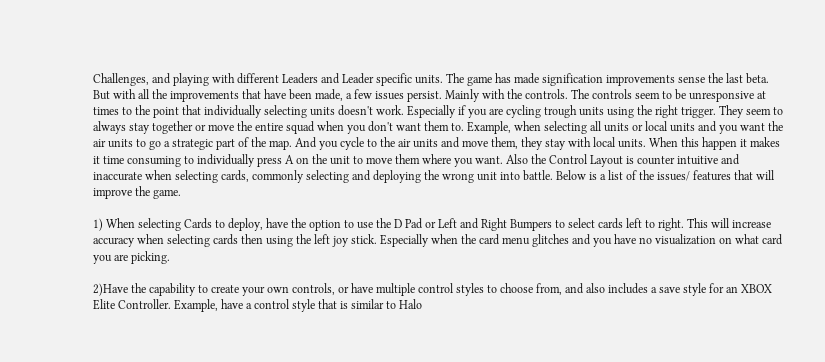Challenges, and playing with different Leaders and Leader specific units. The game has made signification improvements sense the last beta. But with all the improvements that have been made, a few issues persist. Mainly with the controls. The controls seem to be unresponsive at times to the point that individually selecting units doesn't work. Especially if you are cycling trough units using the right trigger. They seem to always stay together or move the entire squad when you don't want them to. Example, when selecting all units or local units and you want the air units to go a strategic part of the map. And you cycle to the air units and move them, they stay with local units. When this happen it makes it time consuming to individually press A on the unit to move them where you want. Also the Control Layout is counter intuitive and inaccurate when selecting cards, commonly selecting and deploying the wrong unit into battle. Below is a list of the issues/ features that will improve the game.

1) When selecting Cards to deploy, have the option to use the D Pad or Left and Right Bumpers to select cards left to right. This will increase accuracy when selecting cards then using the left joy stick. Especially when the card menu glitches and you have no visualization on what card you are picking.

2)Have the capability to create your own controls, or have multiple control styles to choose from, and also includes a save style for an XBOX Elite Controller. Example, have a control style that is similar to Halo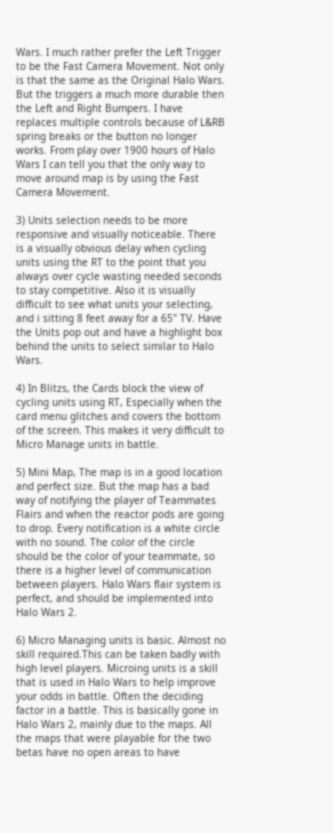Wars. I much rather prefer the Left Trigger to be the Fast Camera Movement. Not only is that the same as the Original Halo Wars. But the triggers a much more durable then the Left and Right Bumpers. I have replaces multiple controls because of L&RB spring breaks or the button no longer works. From play over 1900 hours of Halo Wars I can tell you that the only way to move around map is by using the Fast Camera Movement.

3) Units selection needs to be more responsive and visually noticeable. There is a visually obvious delay when cycling units using the RT to the point that you always over cycle wasting needed seconds to stay competitive. Also it is visually difficult to see what units your selecting, and i sitting 8 feet away for a 65" TV. Have the Units pop out and have a highlight box behind the units to select similar to Halo Wars.

4) In Blitzs, the Cards block the view of cycling units using RT, Especially when the card menu glitches and covers the bottom of the screen. This makes it very difficult to Micro Manage units in battle.

5) Mini Map, The map is in a good location and perfect size. But the map has a bad way of notifying the player of Teammates Flairs and when the reactor pods are going to drop. Every notification is a white circle with no sound. The color of the circle should be the color of your teammate, so there is a higher level of communication between players. Halo Wars flair system is perfect, and should be implemented into Halo Wars 2.

6) Micro Managing units is basic. Almost no skill required.This can be taken badly with high level players. Microing units is a skill that is used in Halo Wars to help improve your odds in battle. Often the deciding factor in a battle. This is basically gone in Halo Wars 2, mainly due to the maps. All the maps that were playable for the two betas have no open areas to have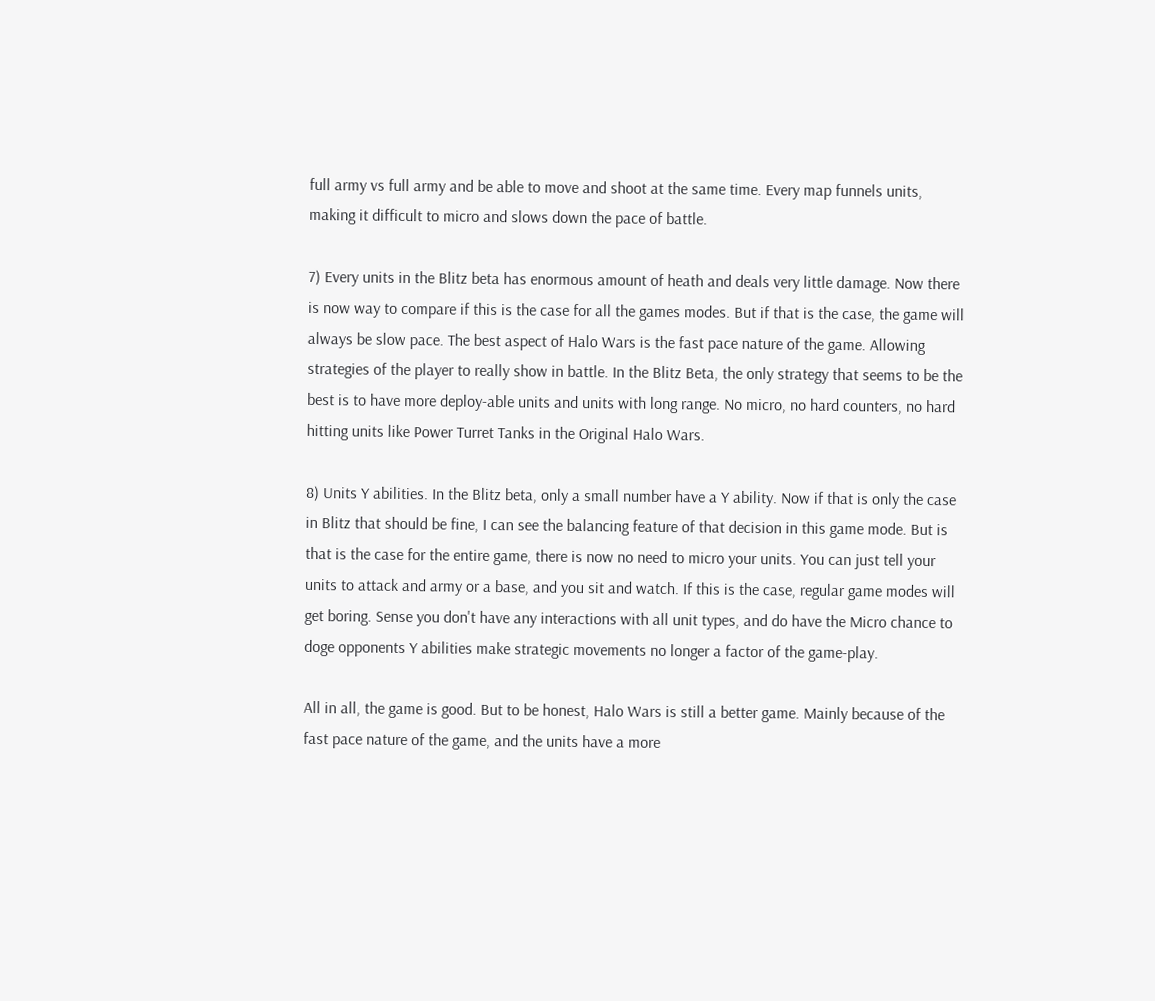full army vs full army and be able to move and shoot at the same time. Every map funnels units, making it difficult to micro and slows down the pace of battle.

7) Every units in the Blitz beta has enormous amount of heath and deals very little damage. Now there is now way to compare if this is the case for all the games modes. But if that is the case, the game will always be slow pace. The best aspect of Halo Wars is the fast pace nature of the game. Allowing strategies of the player to really show in battle. In the Blitz Beta, the only strategy that seems to be the best is to have more deploy-able units and units with long range. No micro, no hard counters, no hard hitting units like Power Turret Tanks in the Original Halo Wars.

8) Units Y abilities. In the Blitz beta, only a small number have a Y ability. Now if that is only the case in Blitz that should be fine, I can see the balancing feature of that decision in this game mode. But is that is the case for the entire game, there is now no need to micro your units. You can just tell your units to attack and army or a base, and you sit and watch. If this is the case, regular game modes will get boring. Sense you don't have any interactions with all unit types, and do have the Micro chance to doge opponents Y abilities make strategic movements no longer a factor of the game-play.

All in all, the game is good. But to be honest, Halo Wars is still a better game. Mainly because of the fast pace nature of the game, and the units have a more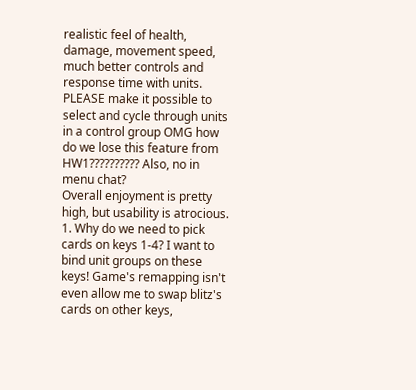realistic feel of health, damage, movement speed, much better controls and response time with units.
PLEASE make it possible to select and cycle through units in a control group OMG how do we lose this feature from HW1?????????? Also, no in menu chat?
Overall enjoyment is pretty high, but usability is atrocious.
1. Why do we need to pick cards on keys 1-4? I want to bind unit groups on these keys! Game's remapping isn't even allow me to swap blitz's cards on other keys,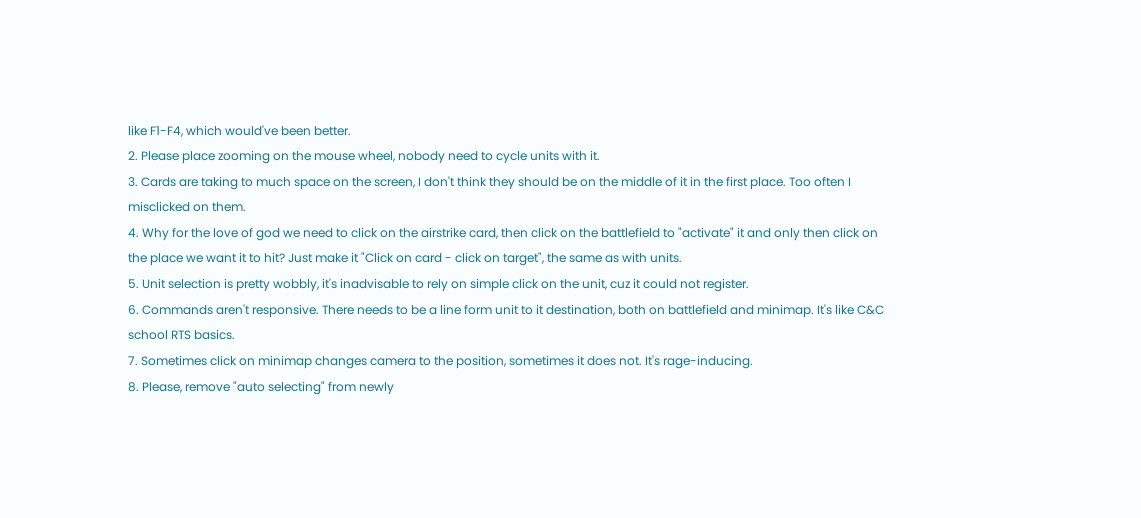like F1-F4, which would've been better.
2. Please place zooming on the mouse wheel, nobody need to cycle units with it.
3. Cards are taking to much space on the screen, I don't think they should be on the middle of it in the first place. Too often I misclicked on them.
4. Why for the love of god we need to click on the airstrike card, then click on the battlefield to "activate" it and only then click on the place we want it to hit? Just make it "Click on card - click on target", the same as with units.
5. Unit selection is pretty wobbly, it's inadvisable to rely on simple click on the unit, cuz it could not register.
6. Commands aren't responsive. There needs to be a line form unit to it destination, both on battlefield and minimap. It's like C&C school RTS basics.
7. Sometimes click on minimap changes camera to the position, sometimes it does not. It's rage-inducing.
8. Please, remove "auto selecting" from newly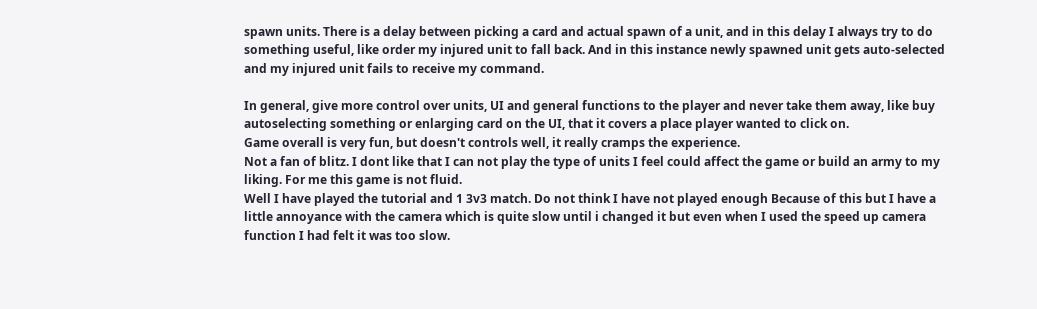spawn units. There is a delay between picking a card and actual spawn of a unit, and in this delay I always try to do something useful, like order my injured unit to fall back. And in this instance newly spawned unit gets auto-selected and my injured unit fails to receive my command.

In general, give more control over units, UI and general functions to the player and never take them away, like buy autoselecting something or enlarging card on the UI, that it covers a place player wanted to click on.
Game overall is very fun, but doesn't controls well, it really cramps the experience.
Not a fan of blitz. I dont like that I can not play the type of units I feel could affect the game or build an army to my liking. For me this game is not fluid.
Well I have played the tutorial and 1 3v3 match. Do not think I have not played enough Because of this but I have a little annoyance with the camera which is quite slow until i changed it but even when I used the speed up camera function I had felt it was too slow.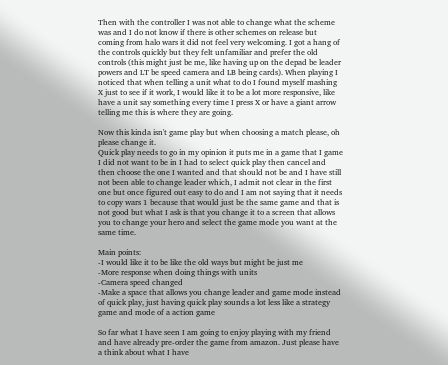Then with the controller I was not able to change what the scheme was and I do not know if there is other schemes on release but coming from halo wars it did not feel very welcoming. I got a hang of the controls quickly but they felt unfamiliar and prefer the old controls (this might just be me, like having up on the depad be leader powers and LT be speed camera and LB being cards). When playing I noticed that when telling a unit what to do I found myself mashing X just to see if it work, I would like it to be a lot more responsive, like have a unit say something every time I press X or have a giant arrow telling me this is where they are going.

Now this kinda isn't game play but when choosing a match please, oh please change it.
Quick play needs to go in my opinion it puts me in a game that I game I did not want to be in I had to select quick play then cancel and then choose the one I wanted and that should not be and I have still not been able to change leader which, I admit not clear in the first one but once figured out easy to do and I am not saying that it needs to copy wars 1 because that would just be the same game and that is not good but what I ask is that you change it to a screen that allows you to change your hero and select the game mode you want at the same time.

Main points:
-I would like it to be like the old ways but might be just me
-More response when doing things with units
-Camera speed changed
-Make a space that allows you change leader and game mode instead of quick play, just having quick play sounds a lot less like a strategy game and mode of a action game

So far what I have seen I am going to enjoy playing with my friend and have already pre-order the game from amazon. Just please have a think about what I have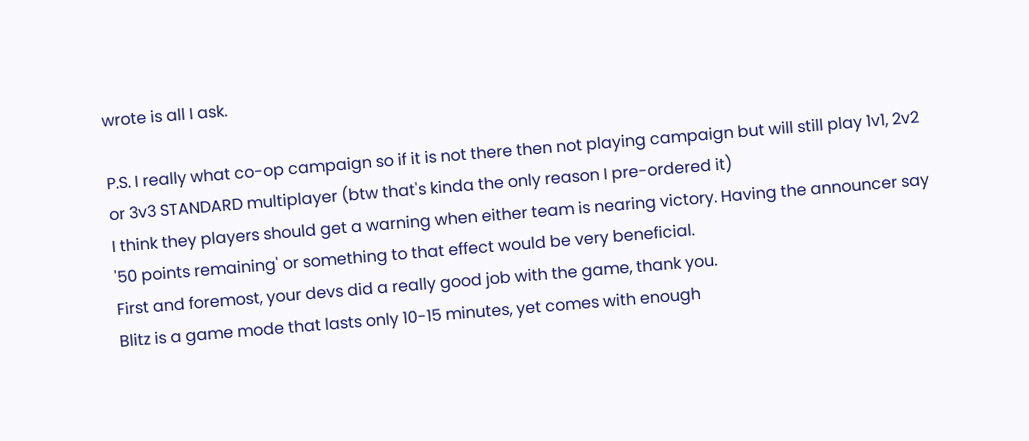wrote is all I ask.

P.S. I really what co-op campaign so if it is not there then not playing campaign but will still play 1v1, 2v2 or 3v3 STANDARD multiplayer (btw that's kinda the only reason I pre-ordered it)
I think they players should get a warning when either team is nearing victory. Having the announcer say '50 points remaining' or something to that effect would be very beneficial.
First and foremost, your devs did a really good job with the game, thank you.
Blitz is a game mode that lasts only 10-15 minutes, yet comes with enough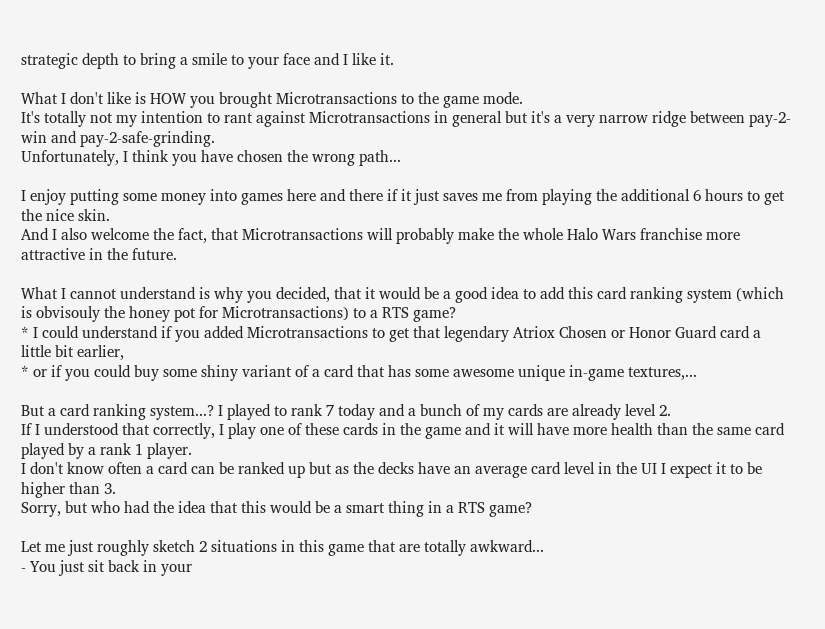strategic depth to bring a smile to your face and I like it.

What I don't like is HOW you brought Microtransactions to the game mode.
It's totally not my intention to rant against Microtransactions in general but it's a very narrow ridge between pay-2-win and pay-2-safe-grinding.
Unfortunately, I think you have chosen the wrong path...

I enjoy putting some money into games here and there if it just saves me from playing the additional 6 hours to get the nice skin.
And I also welcome the fact, that Microtransactions will probably make the whole Halo Wars franchise more attractive in the future.

What I cannot understand is why you decided, that it would be a good idea to add this card ranking system (which is obvisouly the honey pot for Microtransactions) to a RTS game?
* I could understand if you added Microtransactions to get that legendary Atriox Chosen or Honor Guard card a little bit earlier,
* or if you could buy some shiny variant of a card that has some awesome unique in-game textures,...

But a card ranking system...? I played to rank 7 today and a bunch of my cards are already level 2.
If I understood that correctly, I play one of these cards in the game and it will have more health than the same card played by a rank 1 player.
I don't know often a card can be ranked up but as the decks have an average card level in the UI I expect it to be higher than 3.
Sorry, but who had the idea that this would be a smart thing in a RTS game?

Let me just roughly sketch 2 situations in this game that are totally awkward...
- You just sit back in your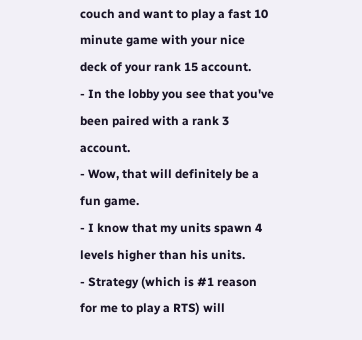couch and want to play a fast 10 minute game with your nice deck of your rank 15 account.
- In the lobby you see that you've been paired with a rank 3 account.
- Wow, that will definitely be a fun game.
- I know that my units spawn 4 levels higher than his units.
- Strategy (which is #1 reason for me to play a RTS) will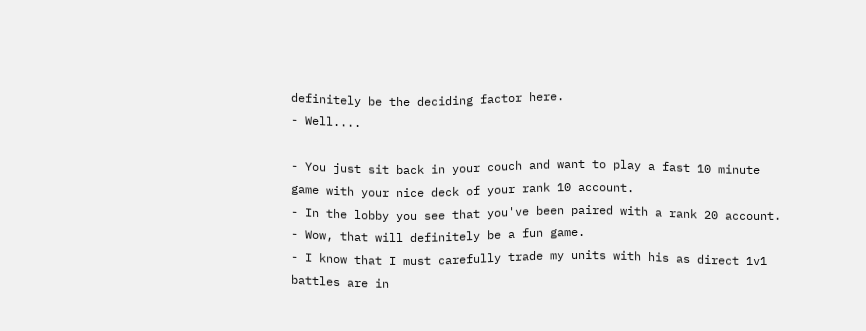definitely be the deciding factor here.
- Well....

- You just sit back in your couch and want to play a fast 10 minute game with your nice deck of your rank 10 account.
- In the lobby you see that you've been paired with a rank 20 account.
- Wow, that will definitely be a fun game.
- I know that I must carefully trade my units with his as direct 1v1 battles are in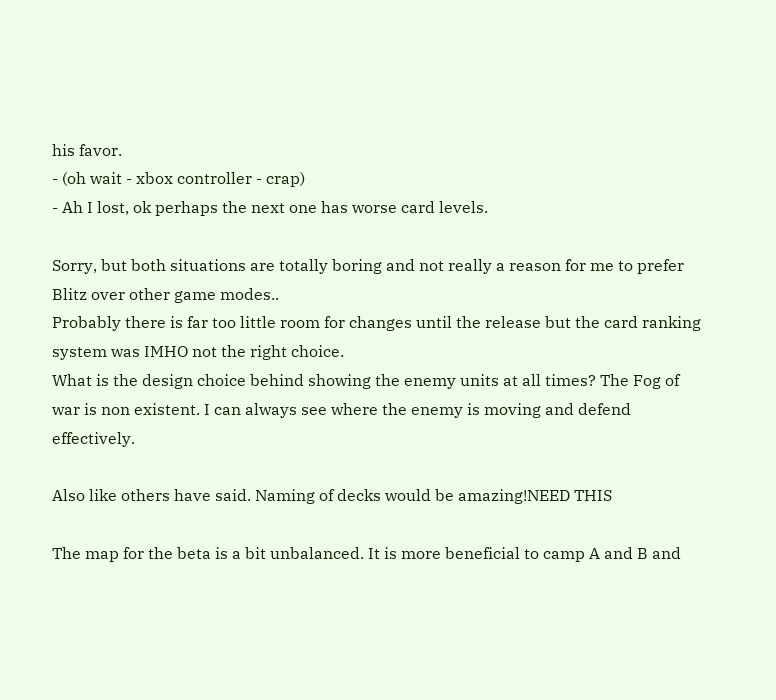his favor.
- (oh wait - xbox controller - crap)
- Ah I lost, ok perhaps the next one has worse card levels.

Sorry, but both situations are totally boring and not really a reason for me to prefer Blitz over other game modes..
Probably there is far too little room for changes until the release but the card ranking system was IMHO not the right choice.
What is the design choice behind showing the enemy units at all times? The Fog of war is non existent. I can always see where the enemy is moving and defend effectively.

Also like others have said. Naming of decks would be amazing!NEED THIS

The map for the beta is a bit unbalanced. It is more beneficial to camp A and B and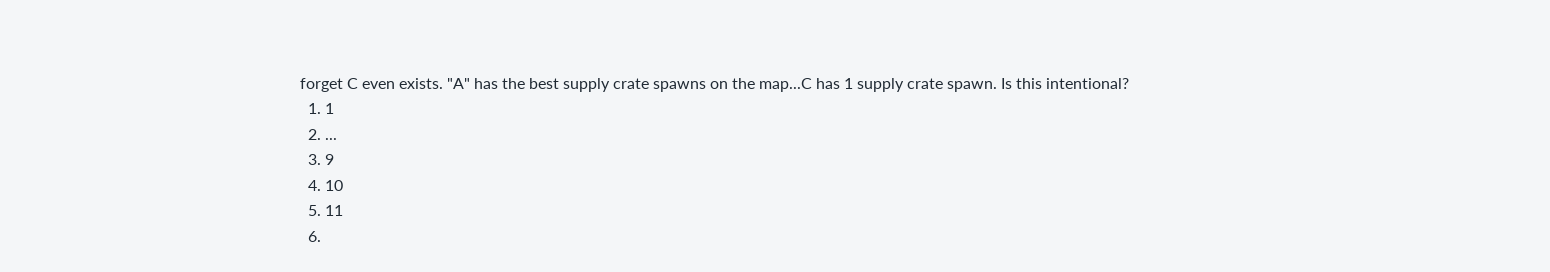forget C even exists. "A" has the best supply crate spawns on the map...C has 1 supply crate spawn. Is this intentional?
  1. 1
  2. ...
  3. 9
  4. 10
  5. 11
  6.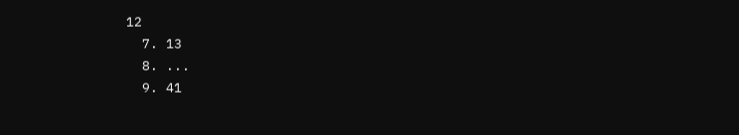12
  7. 13
  8. ...
  9. 41